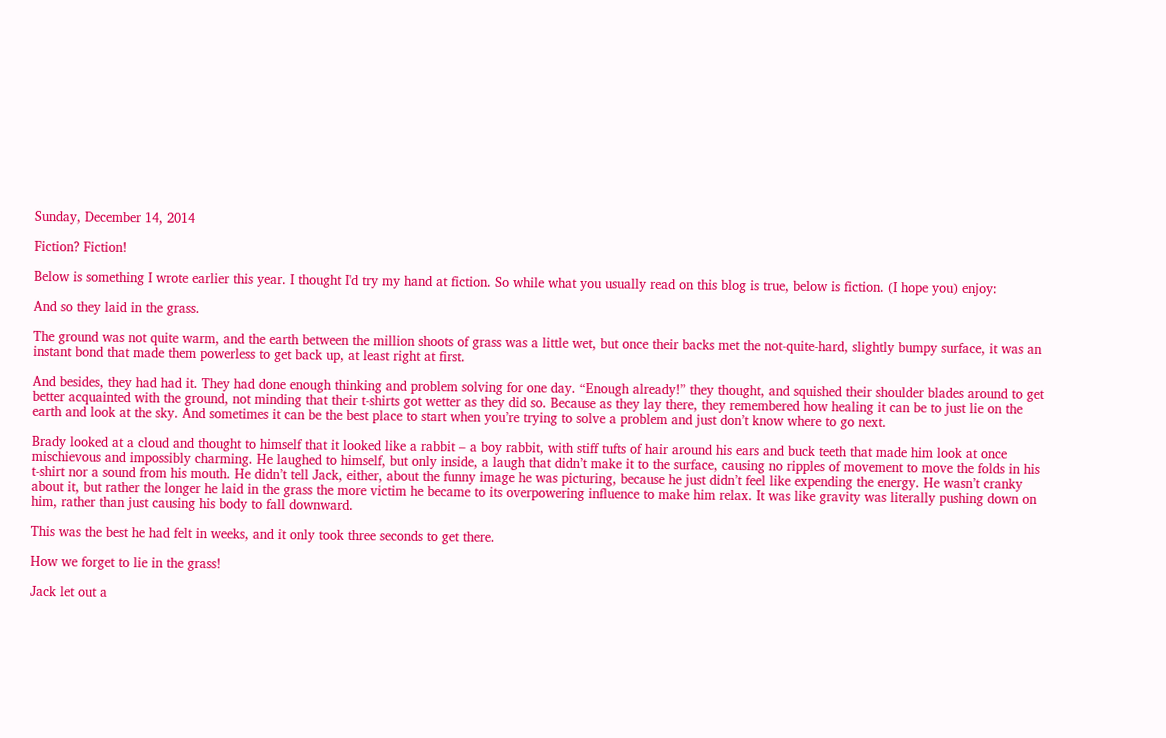Sunday, December 14, 2014

Fiction? Fiction!

Below is something I wrote earlier this year. I thought I'd try my hand at fiction. So while what you usually read on this blog is true, below is fiction. (I hope you) enjoy:

And so they laid in the grass.

The ground was not quite warm, and the earth between the million shoots of grass was a little wet, but once their backs met the not-quite-hard, slightly bumpy surface, it was an instant bond that made them powerless to get back up, at least right at first.

And besides, they had had it. They had done enough thinking and problem solving for one day. “Enough already!” they thought, and squished their shoulder blades around to get better acquainted with the ground, not minding that their t-shirts got wetter as they did so. Because as they lay there, they remembered how healing it can be to just lie on the earth and look at the sky. And sometimes it can be the best place to start when you’re trying to solve a problem and just don’t know where to go next.

Brady looked at a cloud and thought to himself that it looked like a rabbit – a boy rabbit, with stiff tufts of hair around his ears and buck teeth that made him look at once mischievous and impossibly charming. He laughed to himself, but only inside, a laugh that didn’t make it to the surface, causing no ripples of movement to move the folds in his t-shirt nor a sound from his mouth. He didn’t tell Jack, either, about the funny image he was picturing, because he just didn’t feel like expending the energy. He wasn’t cranky about it, but rather the longer he laid in the grass the more victim he became to its overpowering influence to make him relax. It was like gravity was literally pushing down on him, rather than just causing his body to fall downward.

This was the best he had felt in weeks, and it only took three seconds to get there.

How we forget to lie in the grass!

Jack let out a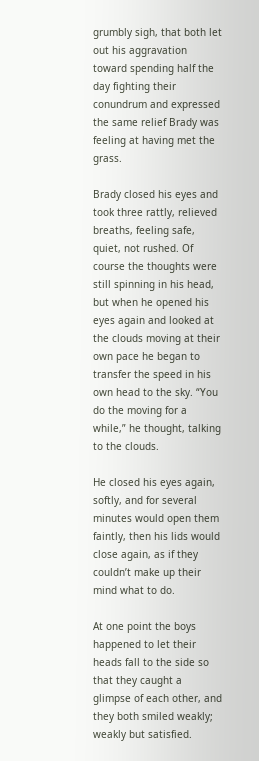grumbly sigh, that both let out his aggravation toward spending half the day fighting their conundrum and expressed the same relief Brady was feeling at having met the grass.

Brady closed his eyes and took three rattly, relieved breaths, feeling safe, quiet, not rushed. Of course the thoughts were still spinning in his head, but when he opened his eyes again and looked at the clouds moving at their own pace he began to transfer the speed in his own head to the sky. “You do the moving for a while,” he thought, talking to the clouds.

He closed his eyes again, softly, and for several minutes would open them faintly, then his lids would close again, as if they couldn’t make up their mind what to do.

At one point the boys happened to let their heads fall to the side so that they caught a glimpse of each other, and they both smiled weakly; weakly but satisfied.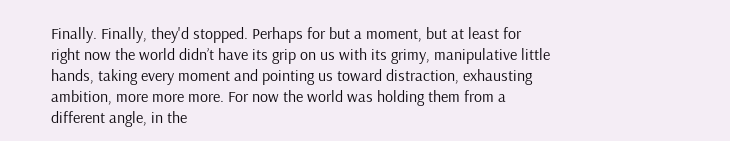Finally. Finally, they'd stopped. Perhaps for but a moment, but at least for right now the world didn’t have its grip on us with its grimy, manipulative little hands, taking every moment and pointing us toward distraction, exhausting ambition, more more more. For now the world was holding them from a different angle, in the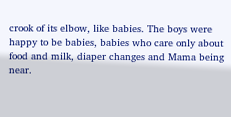crook of its elbow, like babies. The boys were happy to be babies, babies who care only about food and milk, diaper changes and Mama being near.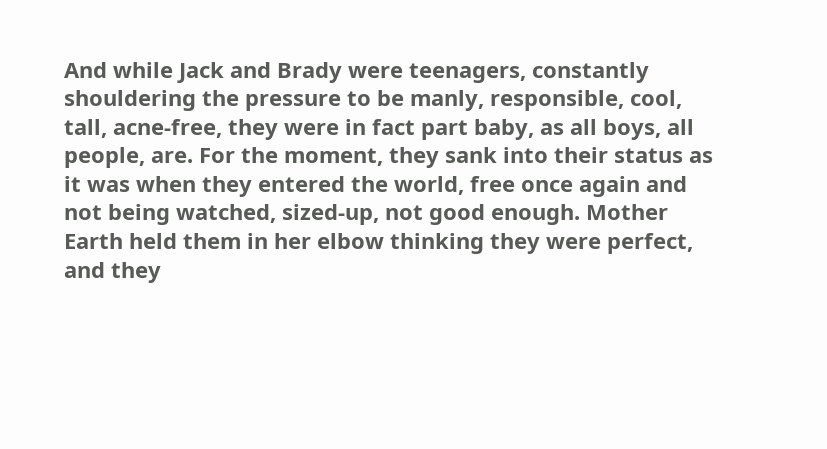And while Jack and Brady were teenagers, constantly shouldering the pressure to be manly, responsible, cool, tall, acne-free, they were in fact part baby, as all boys, all people, are. For the moment, they sank into their status as it was when they entered the world, free once again and not being watched, sized-up, not good enough. Mother Earth held them in her elbow thinking they were perfect, and they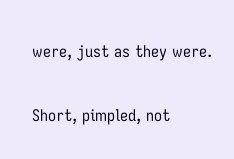were, just as they were.

Short, pimpled, not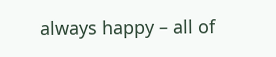always happy – all of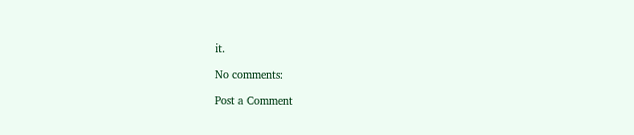it.

No comments:

Post a Comment